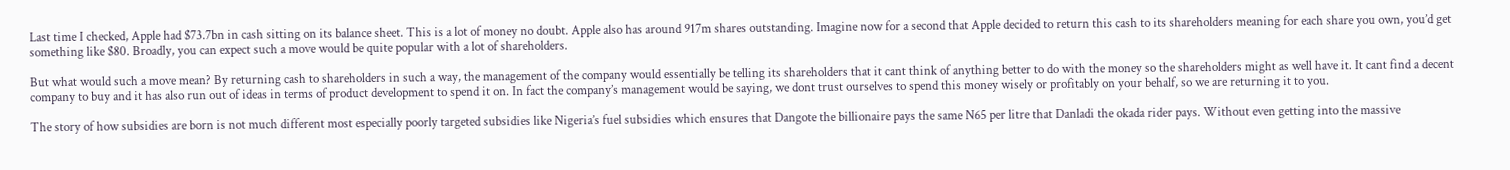Last time I checked, Apple had $73.7bn in cash sitting on its balance sheet. This is a lot of money no doubt. Apple also has around 917m shares outstanding. Imagine now for a second that Apple decided to return this cash to its shareholders meaning for each share you own, you’d get something like $80. Broadly, you can expect such a move would be quite popular with a lot of shareholders.

But what would such a move mean? By returning cash to shareholders in such a way, the management of the company would essentially be telling its shareholders that it cant think of anything better to do with the money so the shareholders might as well have it. It cant find a decent company to buy and it has also run out of ideas in terms of product development to spend it on. In fact the company’s management would be saying, we dont trust ourselves to spend this money wisely or profitably on your behalf, so we are returning it to you.

The story of how subsidies are born is not much different most especially poorly targeted subsidies like Nigeria’s fuel subsidies which ensures that Dangote the billionaire pays the same N65 per litre that Danladi the okada rider pays. Without even getting into the massive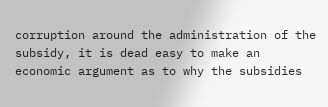corruption around the administration of the subsidy, it is dead easy to make an economic argument as to why the subsidies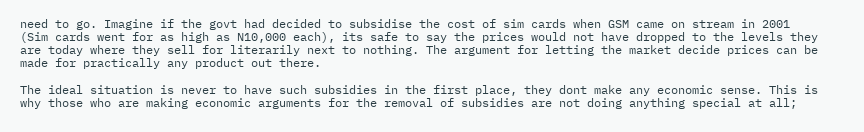need to go. Imagine if the govt had decided to subsidise the cost of sim cards when GSM came on stream in 2001 (Sim cards went for as high as N10,000 each), its safe to say the prices would not have dropped to the levels they are today where they sell for literarily next to nothing. The argument for letting the market decide prices can be made for practically any product out there.

The ideal situation is never to have such subsidies in the first place, they dont make any economic sense. This is why those who are making economic arguments for the removal of subsidies are not doing anything special at all;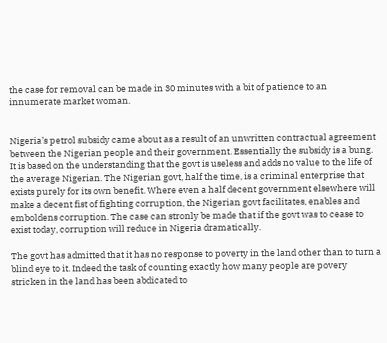the case for removal can be made in 30 minutes with a bit of patience to an innumerate market woman.


Nigeria’s petrol subsidy came about as a result of an unwritten contractual agreement between the Nigerian people and their government. Essentially the subsidy is a bung. It is based on the understanding that the govt is useless and adds no value to the life of the average Nigerian. The Nigerian govt, half the time, is a criminal enterprise that exists purely for its own benefit. Where even a half decent government elsewhere will make a decent fist of fighting corruption, the Nigerian govt facilitates, enables and emboldens corruption. The case can stronly be made that if the govt was to cease to exist today, corruption will reduce in Nigeria dramatically.

The govt has admitted that it has no response to poverty in the land other than to turn a blind eye to it. Indeed the task of counting exactly how many people are povery stricken in the land has been abdicated to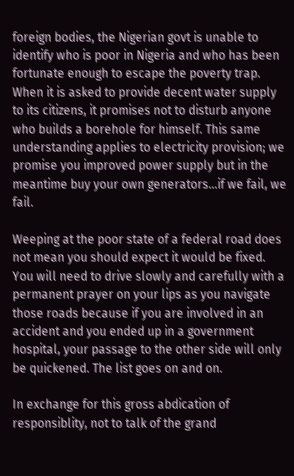foreign bodies, the Nigerian govt is unable to identify who is poor in Nigeria and who has been fortunate enough to escape the poverty trap. When it is asked to provide decent water supply to its citizens, it promises not to disturb anyone who builds a borehole for himself. This same understanding applies to electricity provision; we promise you improved power supply but in the meantime buy your own generators…if we fail, we fail.

Weeping at the poor state of a federal road does not mean you should expect it would be fixed. You will need to drive slowly and carefully with a permanent prayer on your lips as you navigate those roads because if you are involved in an accident and you ended up in a government hospital, your passage to the other side will only be quickened. The list goes on and on.

In exchange for this gross abdication of responsiblity, not to talk of the grand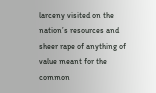larceny visited on the nation’s resources and sheer rape of anything of value meant for the common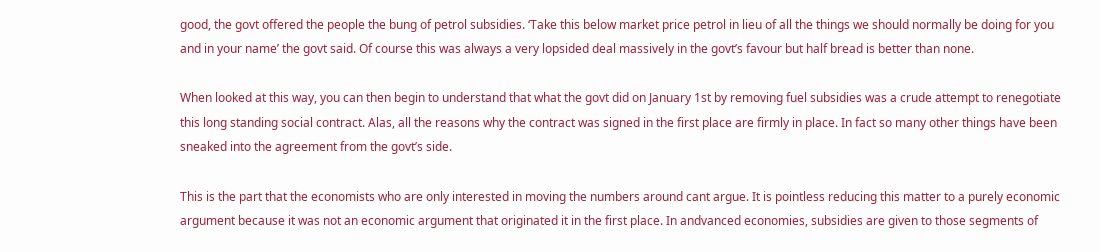good, the govt offered the people the bung of petrol subsidies. ‘Take this below market price petrol in lieu of all the things we should normally be doing for you and in your name’ the govt said. Of course this was always a very lopsided deal massively in the govt’s favour but half bread is better than none.

When looked at this way, you can then begin to understand that what the govt did on January 1st by removing fuel subsidies was a crude attempt to renegotiate this long standing social contract. Alas, all the reasons why the contract was signed in the first place are firmly in place. In fact so many other things have been sneaked into the agreement from the govt’s side.

This is the part that the economists who are only interested in moving the numbers around cant argue. It is pointless reducing this matter to a purely economic argument because it was not an economic argument that originated it in the first place. In andvanced economies, subsidies are given to those segments of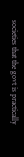societies that the govt is practically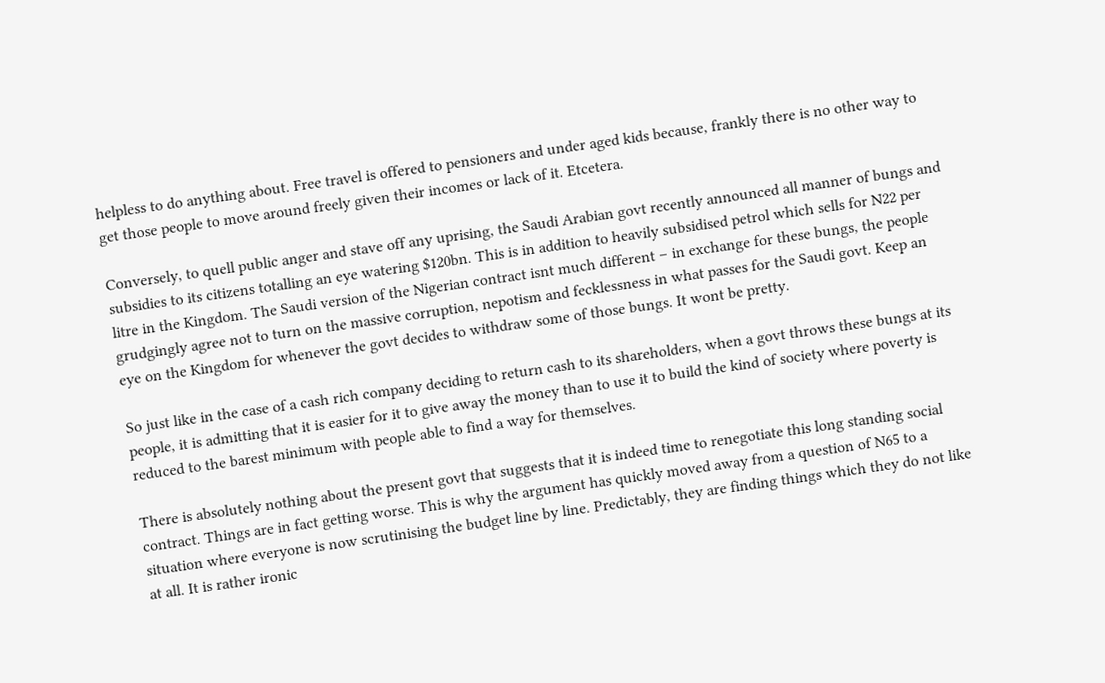helpless to do anything about. Free travel is offered to pensioners and under aged kids because, frankly there is no other way to get those people to move around freely given their incomes or lack of it. Etcetera.

Conversely, to quell public anger and stave off any uprising, the Saudi Arabian govt recently announced all manner of bungs and subsidies to its citizens totalling an eye watering $120bn. This is in addition to heavily subsidised petrol which sells for N22 per litre in the Kingdom. The Saudi version of the Nigerian contract isnt much different – in exchange for these bungs, the people grudgingly agree not to turn on the massive corruption, nepotism and fecklessness in what passes for the Saudi govt. Keep an eye on the Kingdom for whenever the govt decides to withdraw some of those bungs. It wont be pretty.

So just like in the case of a cash rich company deciding to return cash to its shareholders, when a govt throws these bungs at its people, it is admitting that it is easier for it to give away the money than to use it to build the kind of society where poverty is reduced to the barest minimum with people able to find a way for themselves.

There is absolutely nothing about the present govt that suggests that it is indeed time to renegotiate this long standing social contract. Things are in fact getting worse. This is why the argument has quickly moved away from a question of N65 to a situation where everyone is now scrutinising the budget line by line. Predictably, they are finding things which they do not like at all. It is rather ironic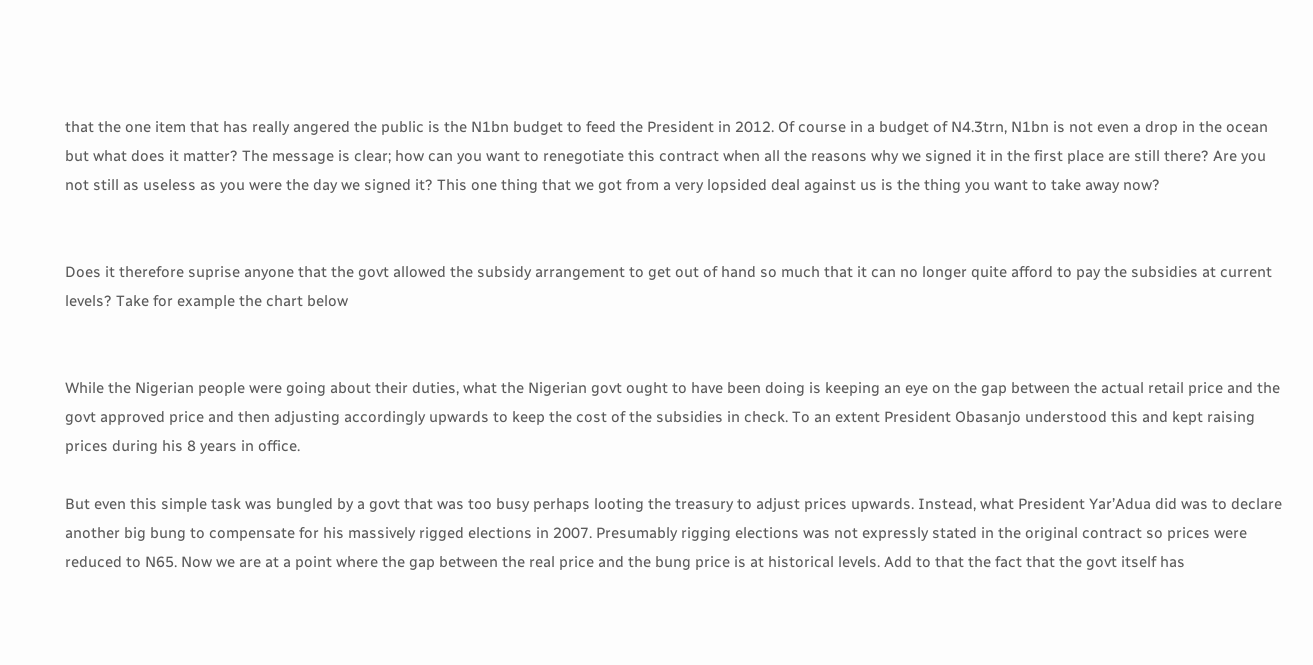that the one item that has really angered the public is the N1bn budget to feed the President in 2012. Of course in a budget of N4.3trn, N1bn is not even a drop in the ocean but what does it matter? The message is clear; how can you want to renegotiate this contract when all the reasons why we signed it in the first place are still there? Are you not still as useless as you were the day we signed it? This one thing that we got from a very lopsided deal against us is the thing you want to take away now?


Does it therefore suprise anyone that the govt allowed the subsidy arrangement to get out of hand so much that it can no longer quite afford to pay the subsidies at current levels? Take for example the chart below


While the Nigerian people were going about their duties, what the Nigerian govt ought to have been doing is keeping an eye on the gap between the actual retail price and the govt approved price and then adjusting accordingly upwards to keep the cost of the subsidies in check. To an extent President Obasanjo understood this and kept raising prices during his 8 years in office.

But even this simple task was bungled by a govt that was too busy perhaps looting the treasury to adjust prices upwards. Instead, what President Yar’Adua did was to declare another big bung to compensate for his massively rigged elections in 2007. Presumably rigging elections was not expressly stated in the original contract so prices were reduced to N65. Now we are at a point where the gap between the real price and the bung price is at historical levels. Add to that the fact that the govt itself has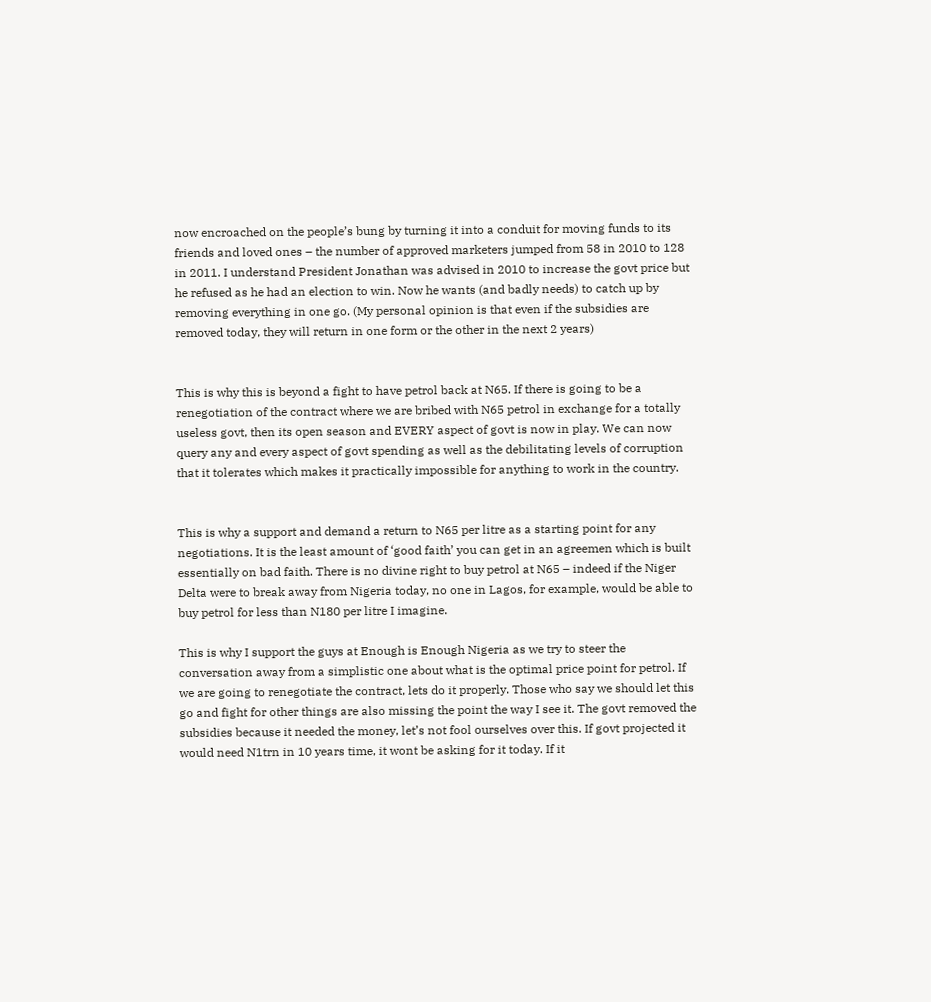now encroached on the people’s bung by turning it into a conduit for moving funds to its friends and loved ones – the number of approved marketers jumped from 58 in 2010 to 128 in 2011. I understand President Jonathan was advised in 2010 to increase the govt price but he refused as he had an election to win. Now he wants (and badly needs) to catch up by removing everything in one go. (My personal opinion is that even if the subsidies are removed today, they will return in one form or the other in the next 2 years)


This is why this is beyond a fight to have petrol back at N65. If there is going to be a renegotiation of the contract where we are bribed with N65 petrol in exchange for a totally useless govt, then its open season and EVERY aspect of govt is now in play. We can now query any and every aspect of govt spending as well as the debilitating levels of corruption that it tolerates which makes it practically impossible for anything to work in the country.


This is why a support and demand a return to N65 per litre as a starting point for any negotiations. It is the least amount of ‘good faith’ you can get in an agreemen which is built essentially on bad faith. There is no divine right to buy petrol at N65 – indeed if the Niger Delta were to break away from Nigeria today, no one in Lagos, for example, would be able to buy petrol for less than N180 per litre I imagine.

This is why I support the guys at Enough is Enough Nigeria as we try to steer the conversation away from a simplistic one about what is the optimal price point for petrol. If we are going to renegotiate the contract, lets do it properly. Those who say we should let this go and fight for other things are also missing the point the way I see it. The govt removed the subsidies because it needed the money, let’s not fool ourselves over this. If govt projected it would need N1trn in 10 years time, it wont be asking for it today. If it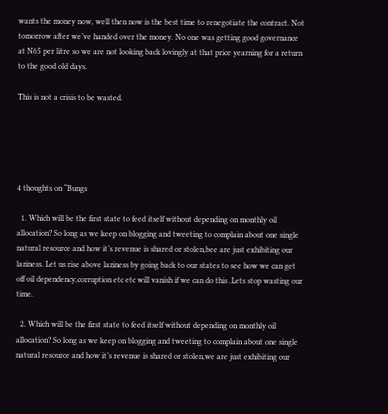wants the money now, well then now is the best time to renegotiate the contract. Not tomorrow after we’ve handed over the money. No one was getting good governance at N65 per litre so we are not looking back lovingly at that price yearning for a return to the good old days.

This is not a crisis to be wasted.





4 thoughts on “Bungs

  1. Which will be the first state to feed itself without depending on monthly oil allocation? So long as we keep on blogging and tweeting to complain about one single natural resource and how it’s revenue is shared or stolen,bee are just exhibiting our laziness. Let us rise above laziness by going back to our states to see how we can get off oil dependency,corruption etc etc will vanish if we can do this .Lets stop wasting our time.

  2. Which will be the first state to feed itself without depending on monthly oil allocation? So long as we keep on blogging and tweeting to complain about one single natural resource and how it’s revenue is shared or stolen,we are just exhibiting our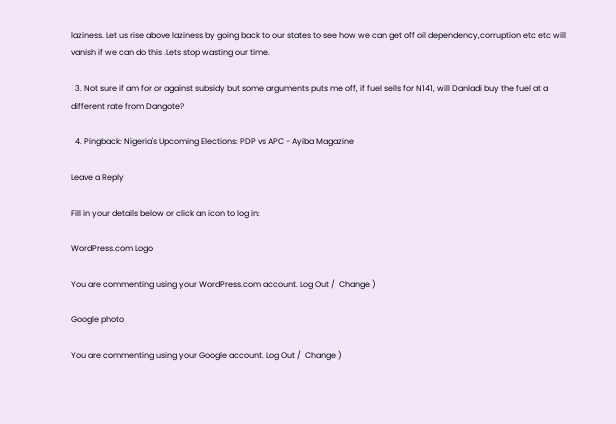laziness. Let us rise above laziness by going back to our states to see how we can get off oil dependency,corruption etc etc will vanish if we can do this .Lets stop wasting our time.

  3. Not sure if am for or against subsidy but some arguments puts me off, if fuel sells for N141, will Danladi buy the fuel at a different rate from Dangote?

  4. Pingback: Nigeria's Upcoming Elections: PDP vs APC - Ayiba Magazine

Leave a Reply

Fill in your details below or click an icon to log in:

WordPress.com Logo

You are commenting using your WordPress.com account. Log Out /  Change )

Google photo

You are commenting using your Google account. Log Out /  Change )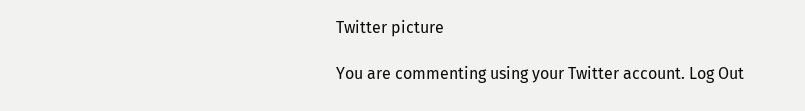Twitter picture

You are commenting using your Twitter account. Log Out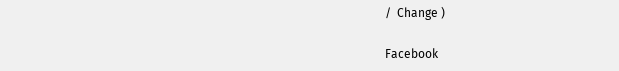/  Change )

Facebook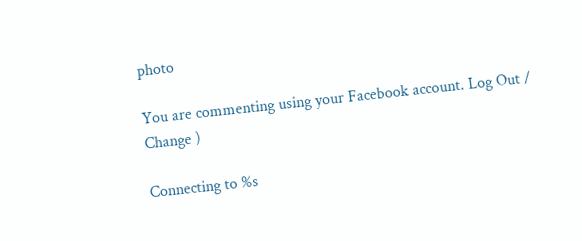photo

You are commenting using your Facebook account. Log Out /  Change )

Connecting to %s